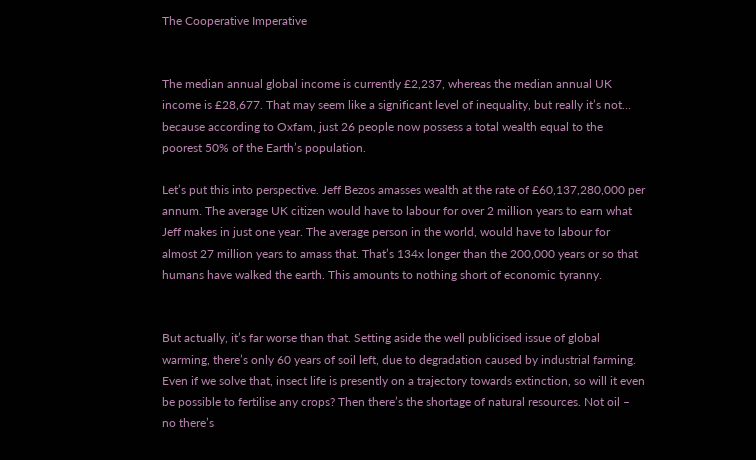The Cooperative Imperative


The median annual global income is currently £2,237, whereas the median annual UK income is £28,677. That may seem like a significant level of inequality, but really it’s not… because according to Oxfam, just 26 people now possess a total wealth equal to the poorest 50% of the Earth’s population.

Let’s put this into perspective. Jeff Bezos amasses wealth at the rate of £60,137,280,000 per annum. The average UK citizen would have to labour for over 2 million years to earn what Jeff makes in just one year. The average person in the world, would have to labour for almost 27 million years to amass that. That’s 134x longer than the 200,000 years or so that humans have walked the earth. This amounts to nothing short of economic tyranny.


But actually, it’s far worse than that. Setting aside the well publicised issue of global warming, there’s only 60 years of soil left, due to degradation caused by industrial farming. Even if we solve that, insect life is presently on a trajectory towards extinction, so will it even be possible to fertilise any crops? Then there’s the shortage of natural resources. Not oil – no there’s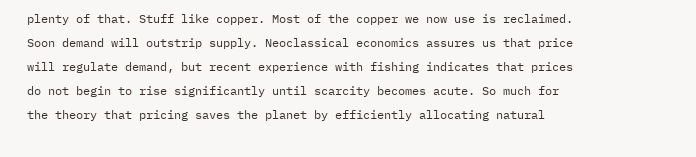plenty of that. Stuff like copper. Most of the copper we now use is reclaimed. Soon demand will outstrip supply. Neoclassical economics assures us that price will regulate demand, but recent experience with fishing indicates that prices do not begin to rise significantly until scarcity becomes acute. So much for the theory that pricing saves the planet by efficiently allocating natural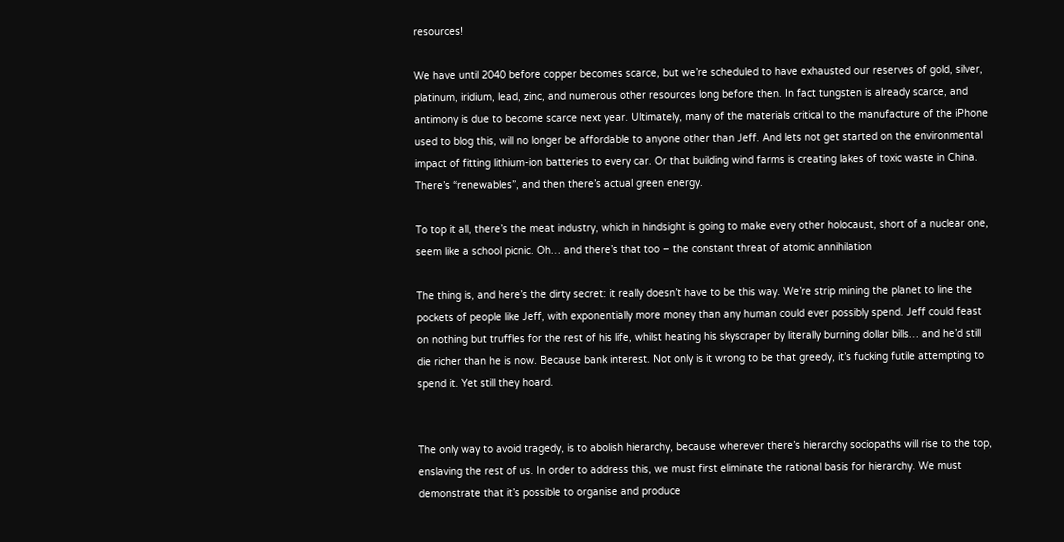resources!

We have until 2040 before copper becomes scarce, but we’re scheduled to have exhausted our reserves of gold, silver, platinum, iridium, lead, zinc, and numerous other resources long before then. In fact tungsten is already scarce, and antimony is due to become scarce next year. Ultimately, many of the materials critical to the manufacture of the iPhone used to blog this, will no longer be affordable to anyone other than Jeff. And lets not get started on the environmental impact of fitting lithium-ion batteries to every car. Or that building wind farms is creating lakes of toxic waste in China. There’s “renewables”, and then there’s actual green energy.

To top it all, there’s the meat industry, which in hindsight is going to make every other holocaust, short of a nuclear one, seem like a school picnic. Oh… and there’s that too – the constant threat of atomic annihilation

The thing is, and here’s the dirty secret: it really doesn’t have to be this way. We’re strip mining the planet to line the pockets of people like Jeff, with exponentially more money than any human could ever possibly spend. Jeff could feast on nothing but truffles for the rest of his life, whilst heating his skyscraper by literally burning dollar bills… and he’d still die richer than he is now. Because bank interest. Not only is it wrong to be that greedy, it’s fucking futile attempting to spend it. Yet still they hoard.


The only way to avoid tragedy, is to abolish hierarchy, because wherever there’s hierarchy sociopaths will rise to the top, enslaving the rest of us. In order to address this, we must first eliminate the rational basis for hierarchy. We must demonstrate that it’s possible to organise and produce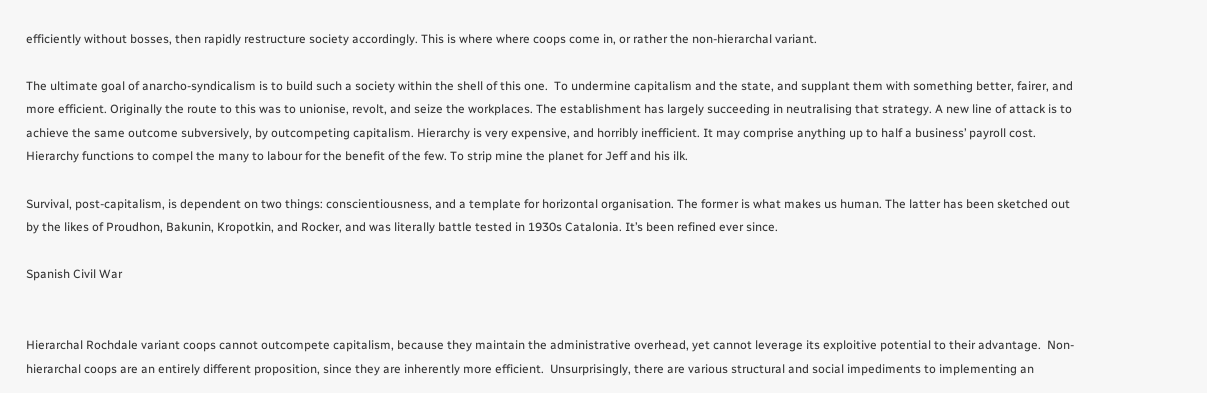efficiently without bosses, then rapidly restructure society accordingly. This is where where coops come in, or rather the non-hierarchal variant.

The ultimate goal of anarcho-syndicalism is to build such a society within the shell of this one.  To undermine capitalism and the state, and supplant them with something better, fairer, and more efficient. Originally the route to this was to unionise, revolt, and seize the workplaces. The establishment has largely succeeding in neutralising that strategy. A new line of attack is to achieve the same outcome subversively, by outcompeting capitalism. Hierarchy is very expensive, and horribly inefficient. It may comprise anything up to half a business’ payroll cost. Hierarchy functions to compel the many to labour for the benefit of the few. To strip mine the planet for Jeff and his ilk.

Survival, post-capitalism, is dependent on two things: conscientiousness, and a template for horizontal organisation. The former is what makes us human. The latter has been sketched out by the likes of Proudhon, Bakunin, Kropotkin, and Rocker, and was literally battle tested in 1930s Catalonia. It’s been refined ever since.

Spanish Civil War


Hierarchal Rochdale variant coops cannot outcompete capitalism, because they maintain the administrative overhead, yet cannot leverage its exploitive potential to their advantage.  Non-hierarchal coops are an entirely different proposition, since they are inherently more efficient.  Unsurprisingly, there are various structural and social impediments to implementing an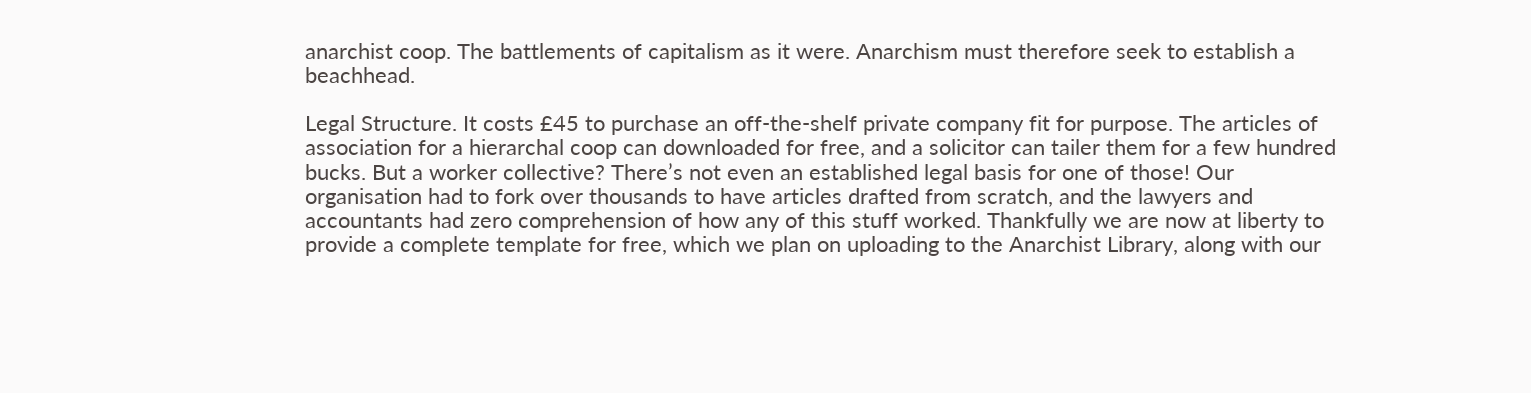anarchist coop. The battlements of capitalism as it were. Anarchism must therefore seek to establish a beachhead.

Legal Structure. It costs £45 to purchase an off-the-shelf private company fit for purpose. The articles of association for a hierarchal coop can downloaded for free, and a solicitor can tailer them for a few hundred bucks. But a worker collective? There’s not even an established legal basis for one of those! Our organisation had to fork over thousands to have articles drafted from scratch, and the lawyers and accountants had zero comprehension of how any of this stuff worked. Thankfully we are now at liberty to provide a complete template for free, which we plan on uploading to the Anarchist Library, along with our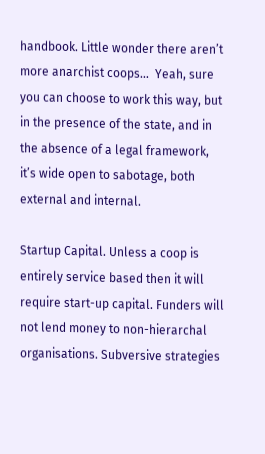handbook. Little wonder there aren’t more anarchist coops…  Yeah, sure you can choose to work this way, but in the presence of the state, and in the absence of a legal framework, it’s wide open to sabotage, both external and internal.

Startup Capital. Unless a coop is entirely service based then it will require start-up capital. Funders will not lend money to non-hierarchal organisations. Subversive strategies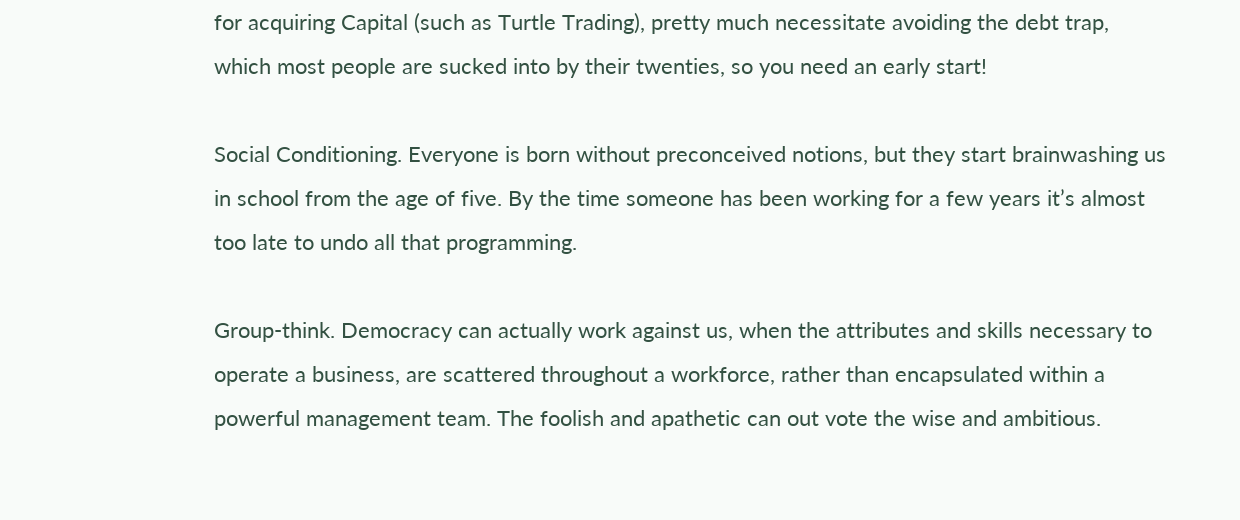for acquiring Capital (such as Turtle Trading), pretty much necessitate avoiding the debt trap, which most people are sucked into by their twenties, so you need an early start!

Social Conditioning. Everyone is born without preconceived notions, but they start brainwashing us in school from the age of five. By the time someone has been working for a few years it’s almost too late to undo all that programming.

Group-think. Democracy can actually work against us, when the attributes and skills necessary to operate a business, are scattered throughout a workforce, rather than encapsulated within a powerful management team. The foolish and apathetic can out vote the wise and ambitious.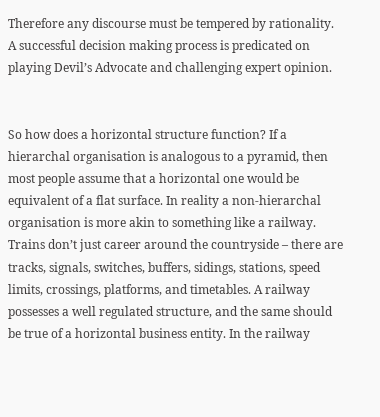Therefore any discourse must be tempered by rationality.  A successful decision making process is predicated on playing Devil’s Advocate and challenging expert opinion.


So how does a horizontal structure function? If a hierarchal organisation is analogous to a pyramid, then most people assume that a horizontal one would be equivalent of a flat surface. In reality a non-hierarchal organisation is more akin to something like a railway. Trains don’t just career around the countryside – there are tracks, signals, switches, buffers, sidings, stations, speed limits, crossings, platforms, and timetables. A railway possesses a well regulated structure, and the same should be true of a horizontal business entity. In the railway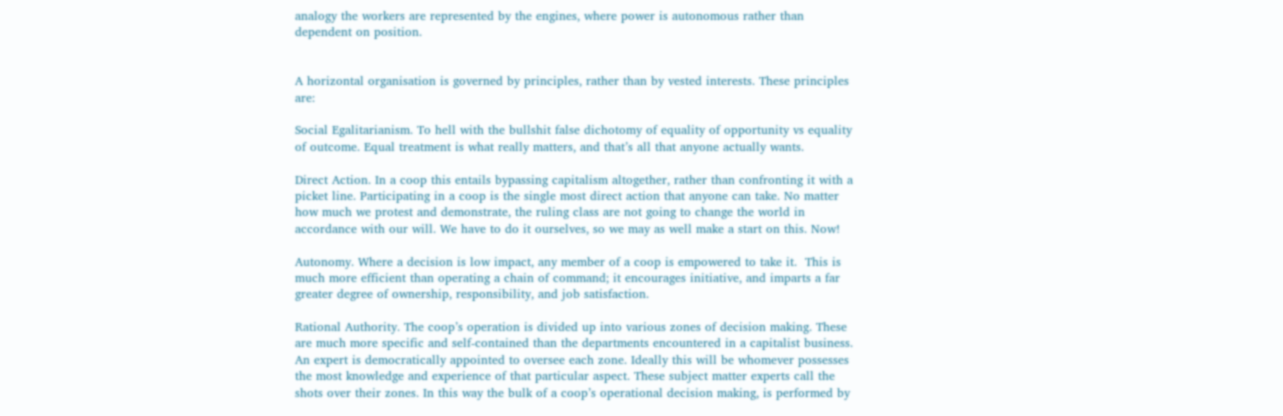analogy the workers are represented by the engines, where power is autonomous rather than dependent on position.


A horizontal organisation is governed by principles, rather than by vested interests. These principles are:

Social Egalitarianism. To hell with the bullshit false dichotomy of equality of opportunity vs equality of outcome. Equal treatment is what really matters, and that’s all that anyone actually wants.

Direct Action. In a coop this entails bypassing capitalism altogether, rather than confronting it with a picket line. Participating in a coop is the single most direct action that anyone can take. No matter how much we protest and demonstrate, the ruling class are not going to change the world in accordance with our will. We have to do it ourselves, so we may as well make a start on this. Now!

Autonomy. Where a decision is low impact, any member of a coop is empowered to take it.  This is much more efficient than operating a chain of command; it encourages initiative, and imparts a far greater degree of ownership, responsibility, and job satisfaction.

Rational Authority. The coop’s operation is divided up into various zones of decision making. These are much more specific and self-contained than the departments encountered in a capitalist business. An expert is democratically appointed to oversee each zone. Ideally this will be whomever possesses the most knowledge and experience of that particular aspect. These subject matter experts call the shots over their zones. In this way the bulk of a coop’s operational decision making, is performed by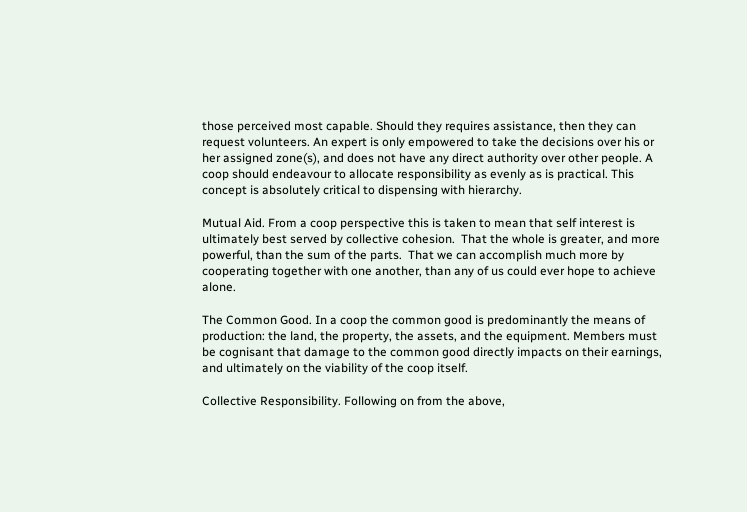those perceived most capable. Should they requires assistance, then they can request volunteers. An expert is only empowered to take the decisions over his or her assigned zone(s), and does not have any direct authority over other people. A coop should endeavour to allocate responsibility as evenly as is practical. This concept is absolutely critical to dispensing with hierarchy.

Mutual Aid. From a coop perspective this is taken to mean that self interest is ultimately best served by collective cohesion.  That the whole is greater, and more powerful, than the sum of the parts.  That we can accomplish much more by cooperating together with one another, than any of us could ever hope to achieve alone.

The Common Good. In a coop the common good is predominantly the means of production: the land, the property, the assets, and the equipment. Members must be cognisant that damage to the common good directly impacts on their earnings, and ultimately on the viability of the coop itself.

Collective Responsibility. Following on from the above,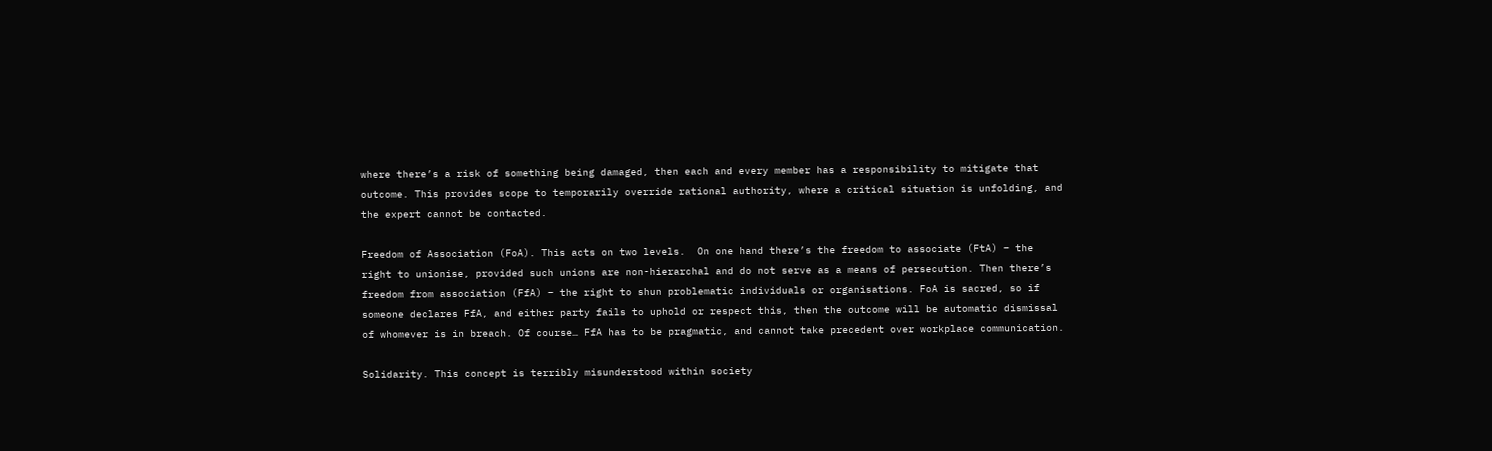where there’s a risk of something being damaged, then each and every member has a responsibility to mitigate that outcome. This provides scope to temporarily override rational authority, where a critical situation is unfolding, and the expert cannot be contacted.

Freedom of Association (FoA). This acts on two levels.  On one hand there’s the freedom to associate (FtA) – the right to unionise, provided such unions are non-hierarchal and do not serve as a means of persecution. Then there’s freedom from association (FfA) – the right to shun problematic individuals or organisations. FoA is sacred, so if someone declares FfA, and either party fails to uphold or respect this, then the outcome will be automatic dismissal of whomever is in breach. Of course… FfA has to be pragmatic, and cannot take precedent over workplace communication.

Solidarity. This concept is terribly misunderstood within society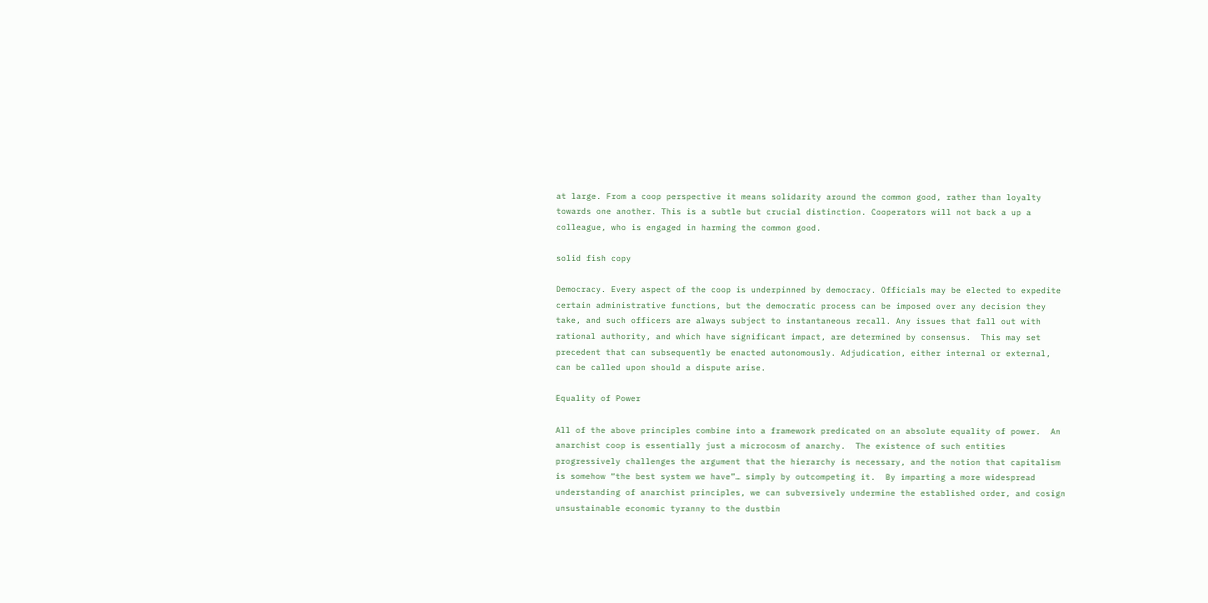at large. From a coop perspective it means solidarity around the common good, rather than loyalty towards one another. This is a subtle but crucial distinction. Cooperators will not back a up a colleague, who is engaged in harming the common good.

solid fish copy

Democracy. Every aspect of the coop is underpinned by democracy. Officials may be elected to expedite certain administrative functions, but the democratic process can be imposed over any decision they take, and such officers are always subject to instantaneous recall. Any issues that fall out with rational authority, and which have significant impact, are determined by consensus.  This may set precedent that can subsequently be enacted autonomously. Adjudication, either internal or external, can be called upon should a dispute arise.

Equality of Power

All of the above principles combine into a framework predicated on an absolute equality of power.  An anarchist coop is essentially just a microcosm of anarchy.  The existence of such entities progressively challenges the argument that the hierarchy is necessary, and the notion that capitalism is somehow “the best system we have”… simply by outcompeting it.  By imparting a more widespread understanding of anarchist principles, we can subversively undermine the established order, and cosign unsustainable economic tyranny to the dustbin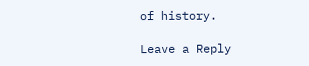of history.

Leave a Reply